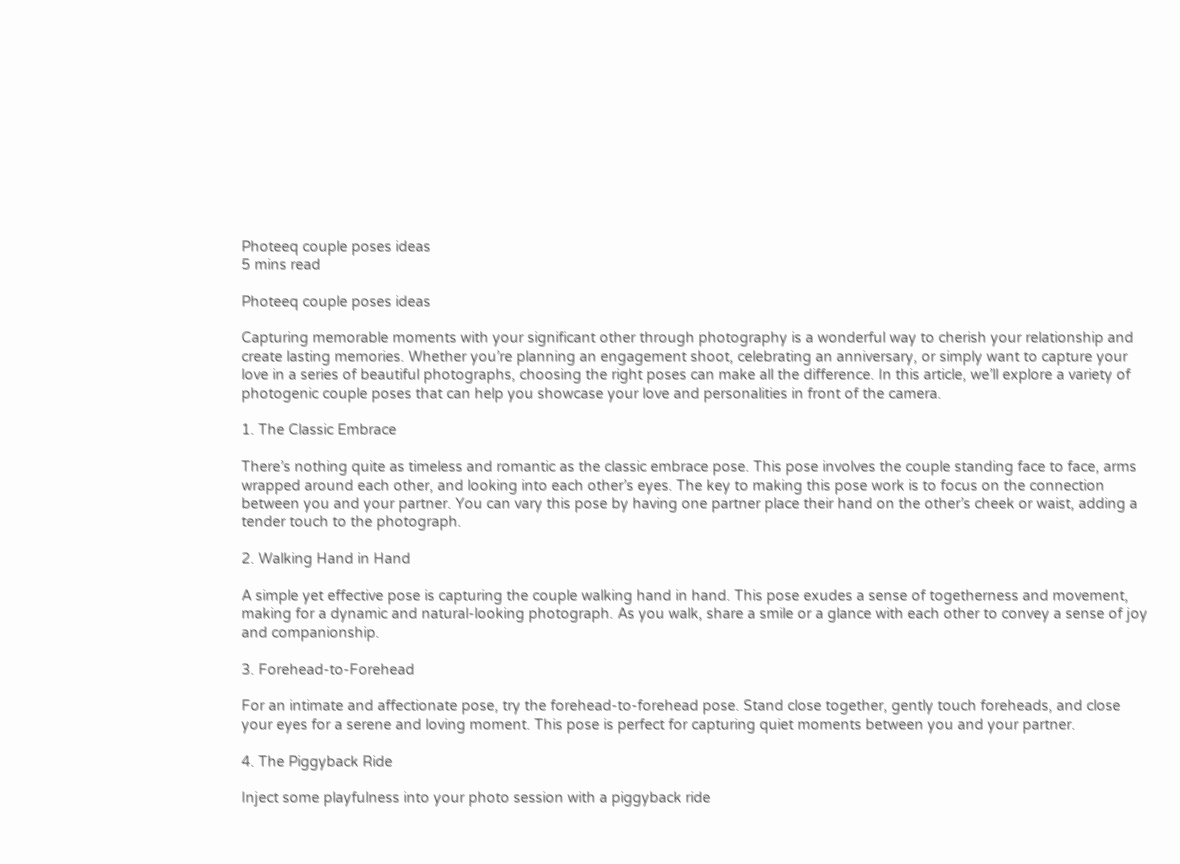Photeeq couple poses ideas
5 mins read

Photeeq couple poses ideas

Capturing memorable moments with your significant other through photography is a wonderful way to cherish your relationship and create lasting memories. Whether you’re planning an engagement shoot, celebrating an anniversary, or simply want to capture your love in a series of beautiful photographs, choosing the right poses can make all the difference. In this article, we’ll explore a variety of photogenic couple poses that can help you showcase your love and personalities in front of the camera.

1. The Classic Embrace

There’s nothing quite as timeless and romantic as the classic embrace pose. This pose involves the couple standing face to face, arms wrapped around each other, and looking into each other’s eyes. The key to making this pose work is to focus on the connection between you and your partner. You can vary this pose by having one partner place their hand on the other’s cheek or waist, adding a tender touch to the photograph.

2. Walking Hand in Hand

A simple yet effective pose is capturing the couple walking hand in hand. This pose exudes a sense of togetherness and movement, making for a dynamic and natural-looking photograph. As you walk, share a smile or a glance with each other to convey a sense of joy and companionship.

3. Forehead-to-Forehead

For an intimate and affectionate pose, try the forehead-to-forehead pose. Stand close together, gently touch foreheads, and close your eyes for a serene and loving moment. This pose is perfect for capturing quiet moments between you and your partner.

4. The Piggyback Ride

Inject some playfulness into your photo session with a piggyback ride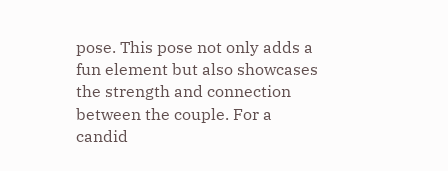pose. This pose not only adds a fun element but also showcases the strength and connection between the couple. For a candid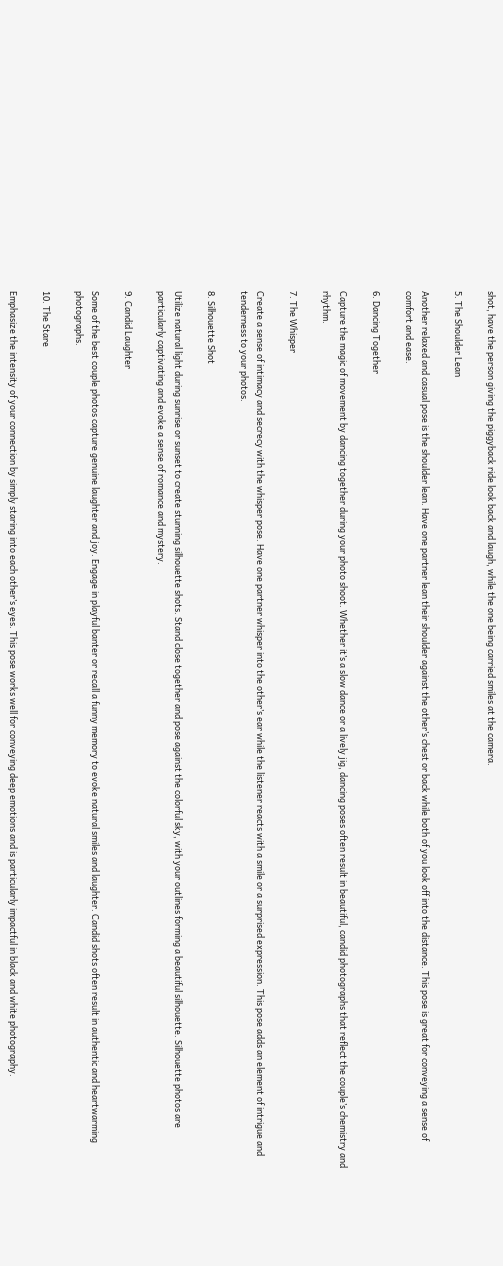shot, have the person giving the piggyback ride look back and laugh, while the one being carried smiles at the camera.

5. The Shoulder Lean

Another relaxed and casual pose is the shoulder lean. Have one partner lean their shoulder against the other’s chest or back while both of you look off into the distance. This pose is great for conveying a sense of comfort and ease.

6. Dancing Together

Capture the magic of movement by dancing together during your photo shoot. Whether it’s a slow dance or a lively jig, dancing poses often result in beautiful, candid photographs that reflect the couple’s chemistry and rhythm.

7. The Whisper

Create a sense of intimacy and secrecy with the whisper pose. Have one partner whisper into the other’s ear while the listener reacts with a smile or a surprised expression. This pose adds an element of intrigue and tenderness to your photos.

8. Silhouette Shot

Utilize natural light during sunrise or sunset to create stunning silhouette shots. Stand close together and pose against the colorful sky, with your outlines forming a beautiful silhouette. Silhouette photos are particularly captivating and evoke a sense of romance and mystery.

9. Candid Laughter

Some of the best couple photos capture genuine laughter and joy. Engage in playful banter or recall a funny memory to evoke natural smiles and laughter. Candid shots often result in authentic and heartwarming photographs.

10. The Stare

Emphasize the intensity of your connection by simply staring into each other’s eyes. This pose works well for conveying deep emotions and is particularly impactful in black and white photography.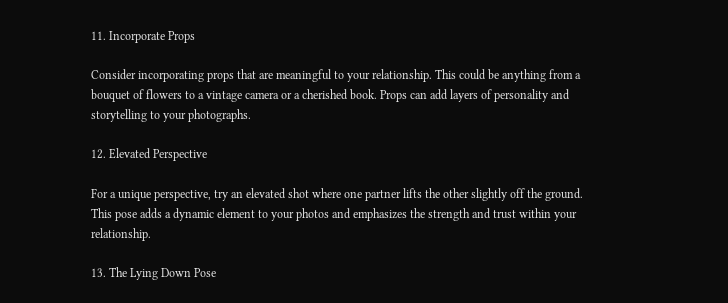11. Incorporate Props

Consider incorporating props that are meaningful to your relationship. This could be anything from a bouquet of flowers to a vintage camera or a cherished book. Props can add layers of personality and storytelling to your photographs.

12. Elevated Perspective

For a unique perspective, try an elevated shot where one partner lifts the other slightly off the ground. This pose adds a dynamic element to your photos and emphasizes the strength and trust within your relationship.

13. The Lying Down Pose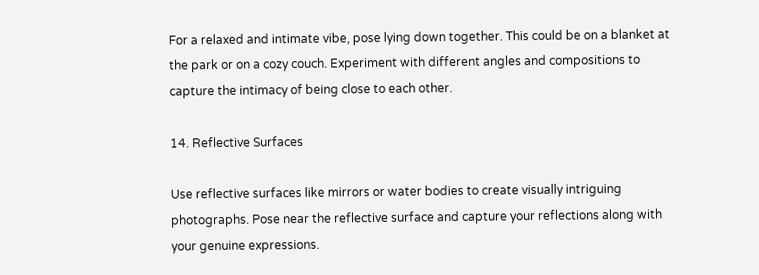For a relaxed and intimate vibe, pose lying down together. This could be on a blanket at the park or on a cozy couch. Experiment with different angles and compositions to capture the intimacy of being close to each other.

14. Reflective Surfaces

Use reflective surfaces like mirrors or water bodies to create visually intriguing photographs. Pose near the reflective surface and capture your reflections along with your genuine expressions.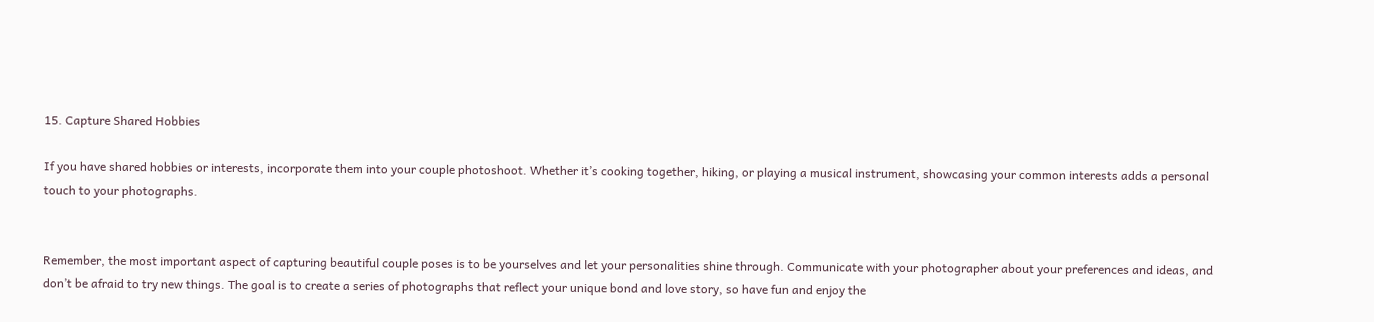15. Capture Shared Hobbies

If you have shared hobbies or interests, incorporate them into your couple photoshoot. Whether it’s cooking together, hiking, or playing a musical instrument, showcasing your common interests adds a personal touch to your photographs.


Remember, the most important aspect of capturing beautiful couple poses is to be yourselves and let your personalities shine through. Communicate with your photographer about your preferences and ideas, and don’t be afraid to try new things. The goal is to create a series of photographs that reflect your unique bond and love story, so have fun and enjoy the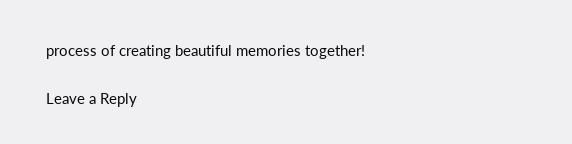process of creating beautiful memories together!

Leave a Reply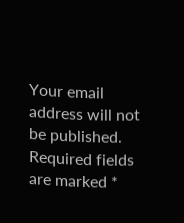Your email address will not be published. Required fields are marked *